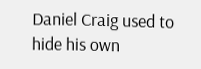Daniel Craig used to hide his own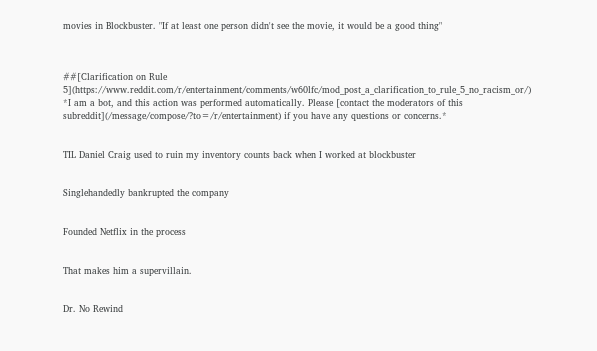movies in Blockbuster. "If at least one person didn't see the movie, it would be a good thing"



##[Clarification on Rule 5](https://www.reddit.com/r/entertainment/comments/w60lfc/mod_post_a_clarification_to_rule_5_no_racism_or/) *I am a bot, and this action was performed automatically. Please [contact the moderators of this subreddit](/message/compose/?to=/r/entertainment) if you have any questions or concerns.*


TIL Daniel Craig used to ruin my inventory counts back when I worked at blockbuster


Singlehandedly bankrupted the company


Founded Netflix in the process


That makes him a supervillain.


Dr. No Rewind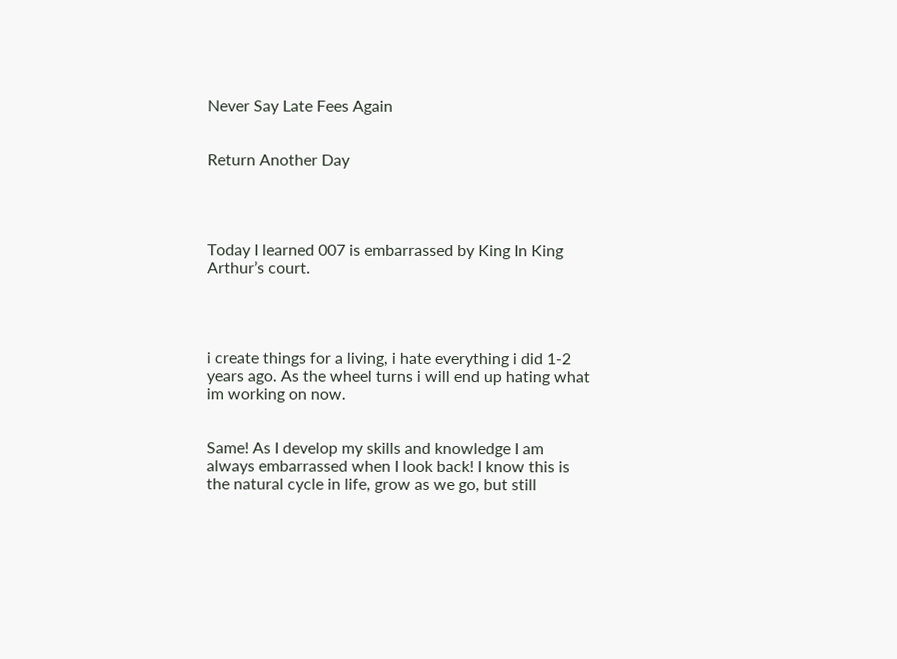Never Say Late Fees Again


Return Another Day




Today I learned 007 is embarrassed by King In King Arthur’s court.




i create things for a living, i hate everything i did 1-2 years ago. As the wheel turns i will end up hating what im working on now.


Same! As I develop my skills and knowledge I am always embarrassed when I look back! I know this is the natural cycle in life, grow as we go, but still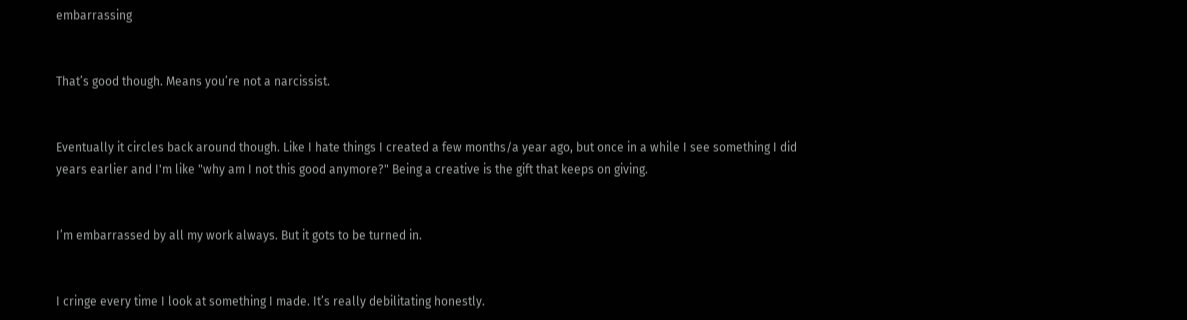embarrassing


That’s good though. Means you’re not a narcissist.


Eventually it circles back around though. Like I hate things I created a few months/a year ago, but once in a while I see something I did years earlier and I'm like "why am I not this good anymore?" Being a creative is the gift that keeps on giving.


I’m embarrassed by all my work always. But it gots to be turned in.


I cringe every time I look at something I made. It’s really debilitating honestly.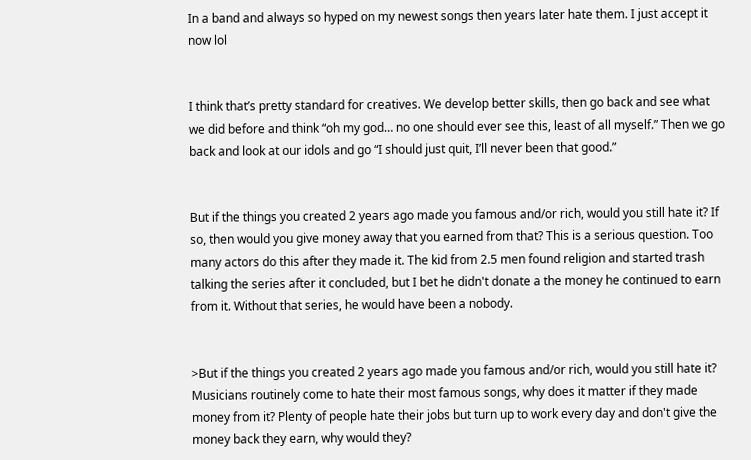In a band and always so hyped on my newest songs then years later hate them. I just accept it now lol


I think that’s pretty standard for creatives. We develop better skills, then go back and see what we did before and think “oh my god… no one should ever see this, least of all myself.” Then we go back and look at our idols and go “I should just quit, I’ll never been that good.”


But if the things you created 2 years ago made you famous and/or rich, would you still hate it? If so, then would you give money away that you earned from that? This is a serious question. Too many actors do this after they made it. The kid from 2.5 men found religion and started trash talking the series after it concluded, but I bet he didn't donate a the money he continued to earn from it. Without that series, he would have been a nobody.


>But if the things you created 2 years ago made you famous and/or rich, would you still hate it? Musicians routinely come to hate their most famous songs, why does it matter if they made money from it? Plenty of people hate their jobs but turn up to work every day and don't give the money back they earn, why would they?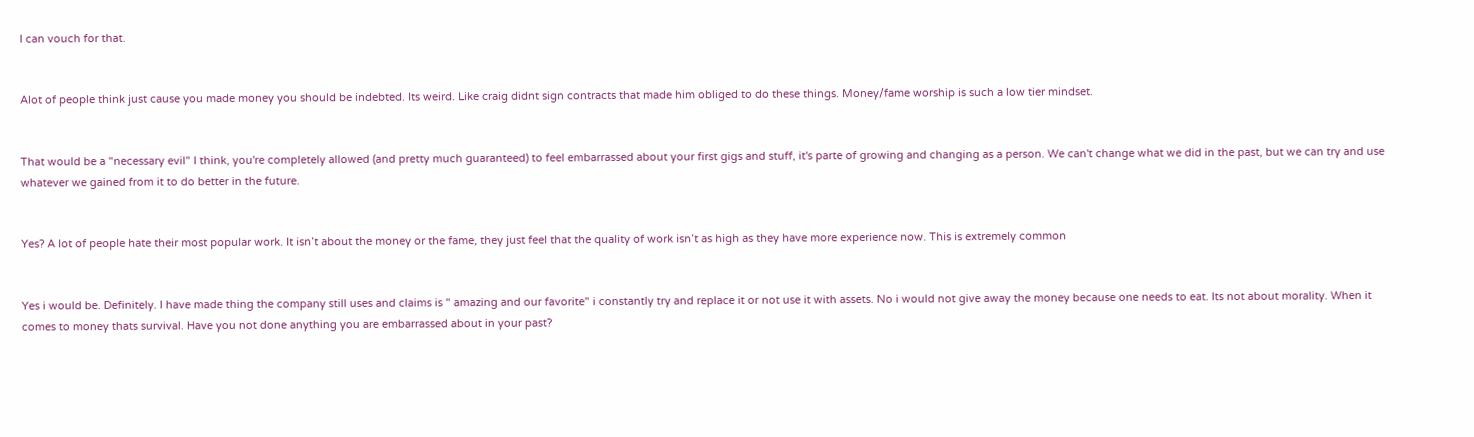I can vouch for that.


Alot of people think just cause you made money you should be indebted. Its weird. Like craig didnt sign contracts that made him obliged to do these things. Money/fame worship is such a low tier mindset.


That would be a "necessary evil" I think, you're completely allowed (and pretty much guaranteed) to feel embarrassed about your first gigs and stuff, it's parte of growing and changing as a person. We can't change what we did in the past, but we can try and use whatever we gained from it to do better in the future.


Yes? A lot of people hate their most popular work. It isn’t about the money or the fame, they just feel that the quality of work isn’t as high as they have more experience now. This is extremely common


Yes i would be. Definitely. I have made thing the company still uses and claims is " amazing and our favorite" i constantly try and replace it or not use it with assets. No i would not give away the money because one needs to eat. Its not about morality. When it comes to money thats survival. Have you not done anything you are embarrassed about in your past?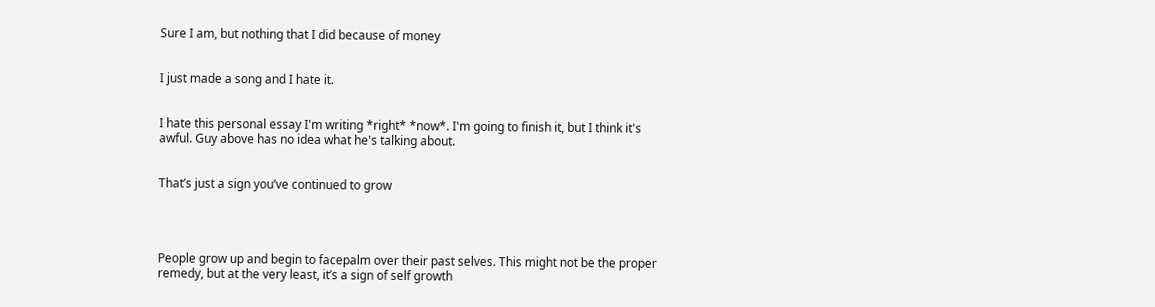Sure I am, but nothing that I did because of money


I just made a song and I hate it.


I hate this personal essay I'm writing *right* *now*. I'm going to finish it, but I think it's awful. Guy above has no idea what he's talking about.


That’s just a sign you’ve continued to grow




People grow up and begin to facepalm over their past selves. This might not be the proper remedy, but at the very least, it’s a sign of self growth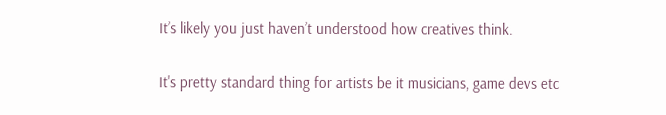It’s likely you just haven’t understood how creatives think.


It's pretty standard thing for artists be it musicians, game devs etc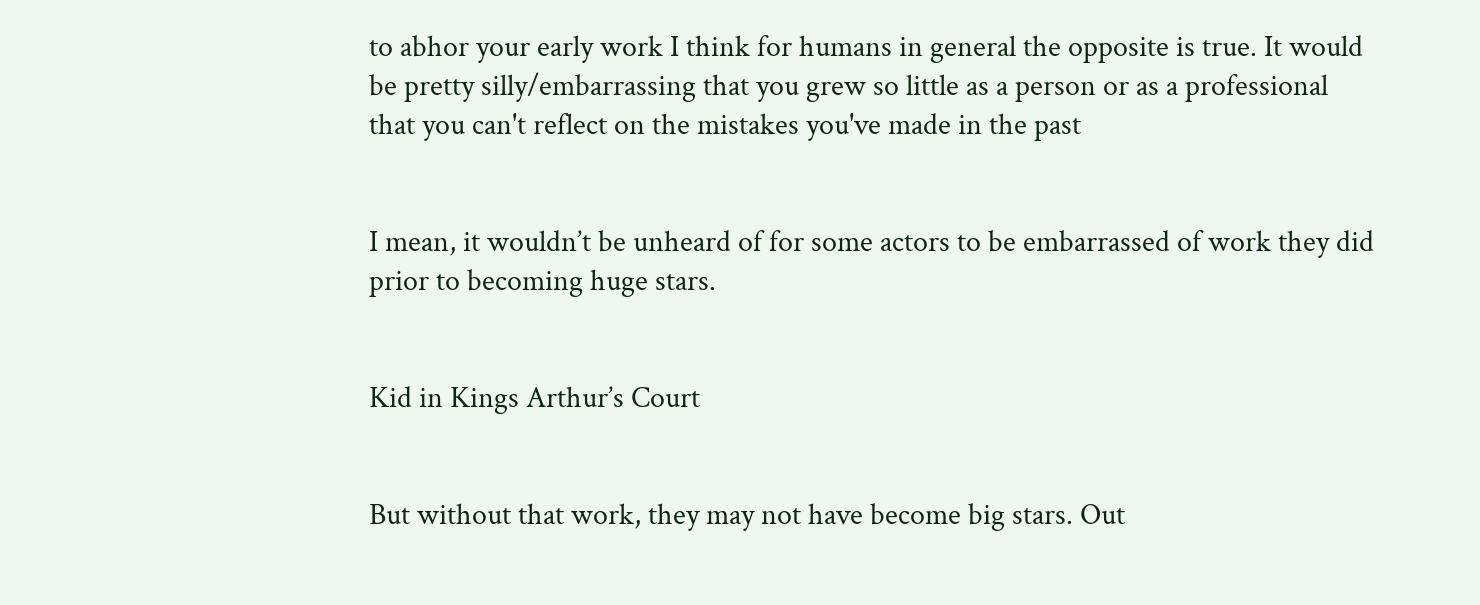to abhor your early work I think for humans in general the opposite is true. It would be pretty silly/embarrassing that you grew so little as a person or as a professional that you can't reflect on the mistakes you've made in the past


I mean, it wouldn’t be unheard of for some actors to be embarrassed of work they did prior to becoming huge stars.


Kid in Kings Arthur’s Court


But without that work, they may not have become big stars. Out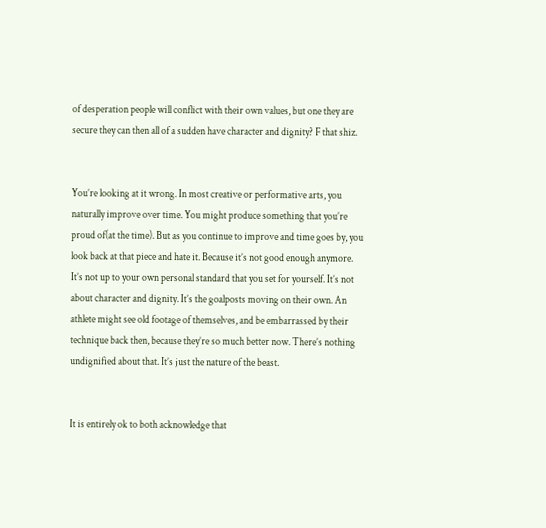of desperation people will conflict with their own values, but one they are secure they can then all of a sudden have character and dignity? F that shiz.


You’re looking at it wrong. In most creative or performative arts, you naturally improve over time. You might produce something that you’re proud of(at the time). But as you continue to improve and time goes by, you look back at that piece and hate it. Because it’s not good enough anymore. It’s not up to your own personal standard that you set for yourself. It’s not about character and dignity. It’s the goalposts moving on their own. An athlete might see old footage of themselves, and be embarrassed by their technique back then, because they’re so much better now. There’s nothing undignified about that. It’s just the nature of the beast.


It is entirely ok to both acknowledge that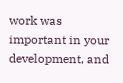work was important in your development, and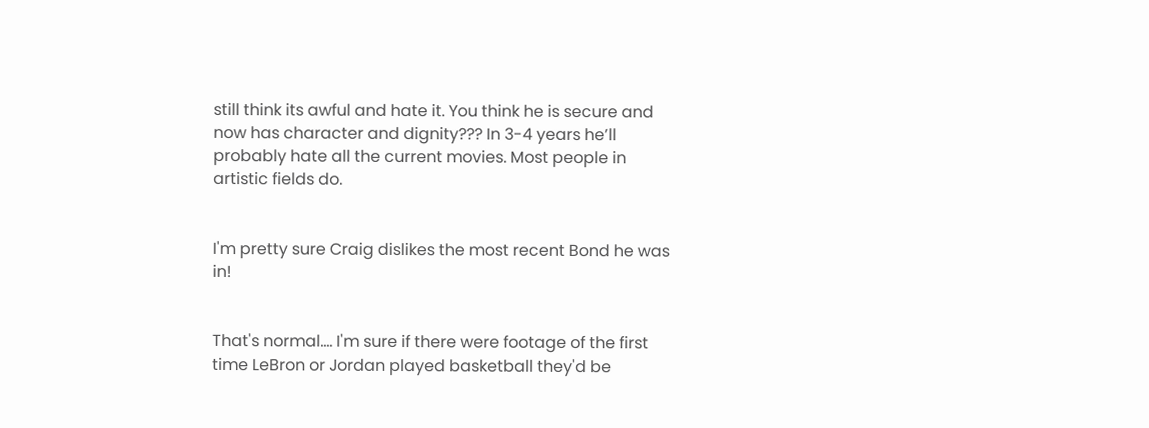still think its awful and hate it. You think he is secure and now has character and dignity??? In 3-4 years he’ll probably hate all the current movies. Most people in artistic fields do.


I'm pretty sure Craig dislikes the most recent Bond he was in!


That's normal.... I'm sure if there were footage of the first time LeBron or Jordan played basketball they'd be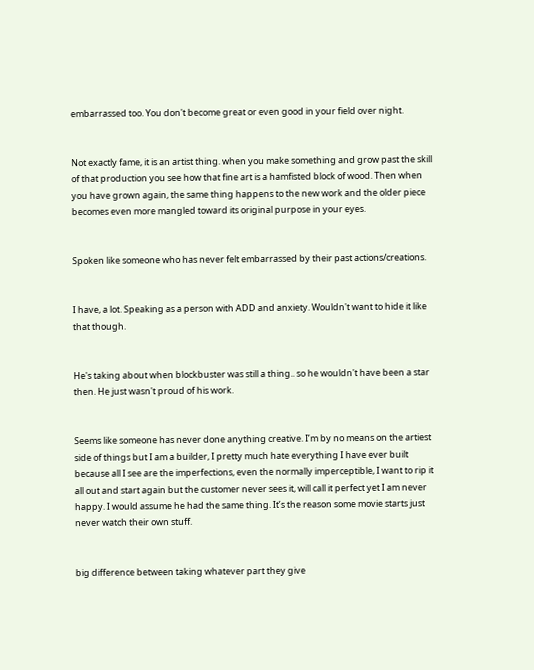embarrassed too. You don't become great or even good in your field over night.


Not exactly fame, it is an artist thing. when you make something and grow past the skill of that production you see how that fine art is a hamfisted block of wood. Then when you have grown again, the same thing happens to the new work and the older piece becomes even more mangled toward its original purpose in your eyes.


Spoken like someone who has never felt embarrassed by their past actions/creations.


I have, a lot. Speaking as a person with ADD and anxiety. Wouldn't want to hide it like that though.


He's taking about when blockbuster was still a thing.. so he wouldn't have been a star then. He just wasn't proud of his work.


Seems like someone has never done anything creative. I’m by no means on the artiest side of things but I am a builder, I pretty much hate everything I have ever built because all I see are the imperfections, even the normally imperceptible, I want to rip it all out and start again but the customer never sees it, will call it perfect yet I am never happy. I would assume he had the same thing. It’s the reason some movie starts just never watch their own stuff.


big difference between taking whatever part they give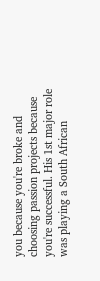you because you're broke and choosing passion projects because you're successful. His 1st major role was playing a South African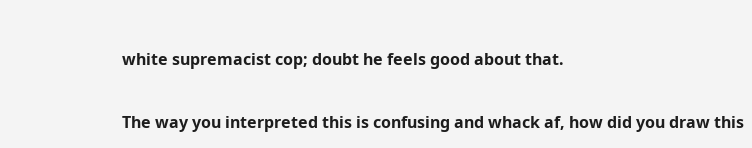white supremacist cop; doubt he feels good about that.


The way you interpreted this is confusing and whack af, how did you draw this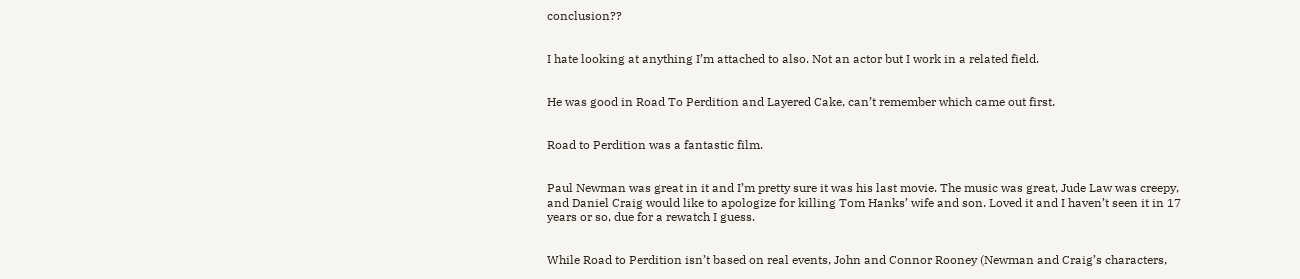conclusion??


I hate looking at anything I’m attached to also. Not an actor but I work in a related field.


He was good in Road To Perdition and Layered Cake, can’t remember which came out first.


Road to Perdition was a fantastic film.


Paul Newman was great in it and I’m pretty sure it was his last movie. The music was great, Jude Law was creepy, and Daniel Craig would like to apologize for killing Tom Hanks’ wife and son. Loved it and I haven’t seen it in 17 years or so, due for a rewatch I guess.


While Road to Perdition isn’t based on real events, John and Connor Rooney (Newman and Craig’s characters,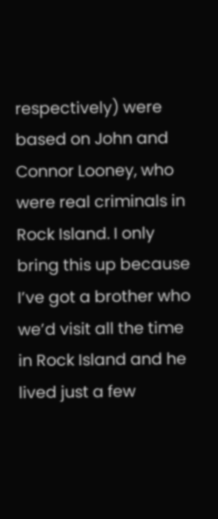respectively) were based on John and Connor Looney, who were real criminals in Rock Island. I only bring this up because I’ve got a brother who we’d visit all the time in Rock Island and he lived just a few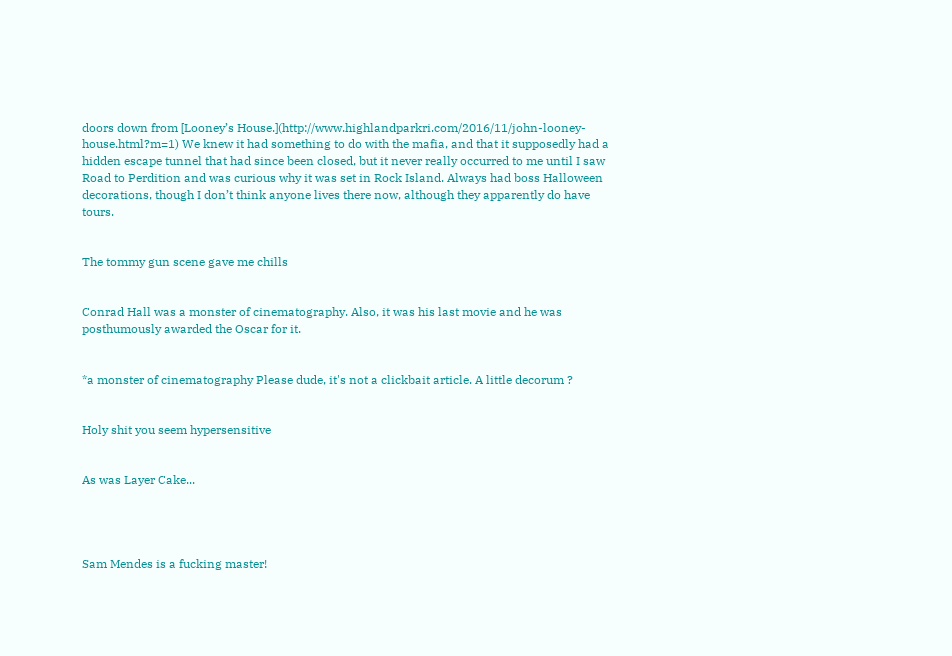doors down from [Looney’s House.](http://www.highlandparkri.com/2016/11/john-looney-house.html?m=1) We knew it had something to do with the mafia, and that it supposedly had a hidden escape tunnel that had since been closed, but it never really occurred to me until I saw Road to Perdition and was curious why it was set in Rock Island. Always had boss Halloween decorations, though I don’t think anyone lives there now, although they apparently do have tours.


The tommy gun scene gave me chills


Conrad Hall was a monster of cinematography. Also, it was his last movie and he was posthumously awarded the Oscar for it.


*a monster of cinematography Please dude, it's not a clickbait article. A little decorum ?


Holy shit you seem hypersensitive


As was Layer Cake...




Sam Mendes is a fucking master!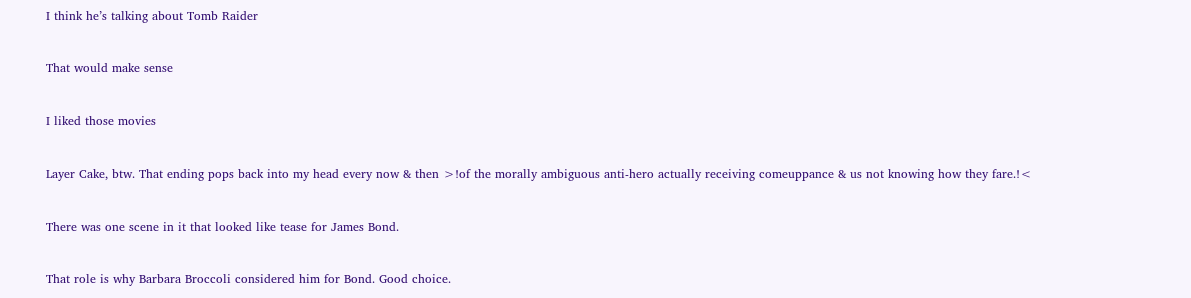I think he’s talking about Tomb Raider


That would make sense


I liked those movies


Layer Cake, btw. That ending pops back into my head every now & then >!of the morally ambiguous anti-hero actually receiving comeuppance & us not knowing how they fare.!<


There was one scene in it that looked like tease for James Bond.


That role is why Barbara Broccoli considered him for Bond. Good choice.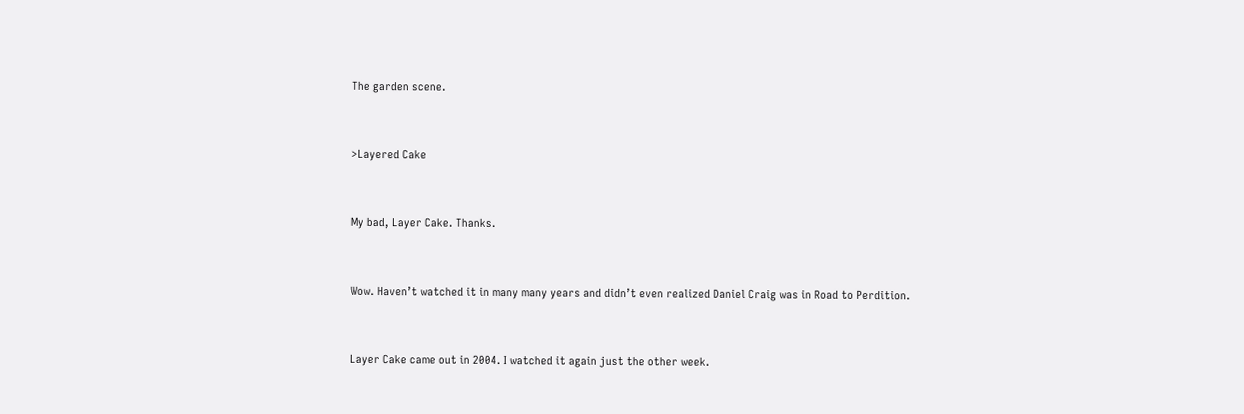The garden scene.


>Layered Cake


My bad, Layer Cake. Thanks.


Wow. Haven’t watched it in many many years and didn’t even realized Daniel Craig was in Road to Perdition.


Layer Cake came out in 2004. I watched it again just the other week.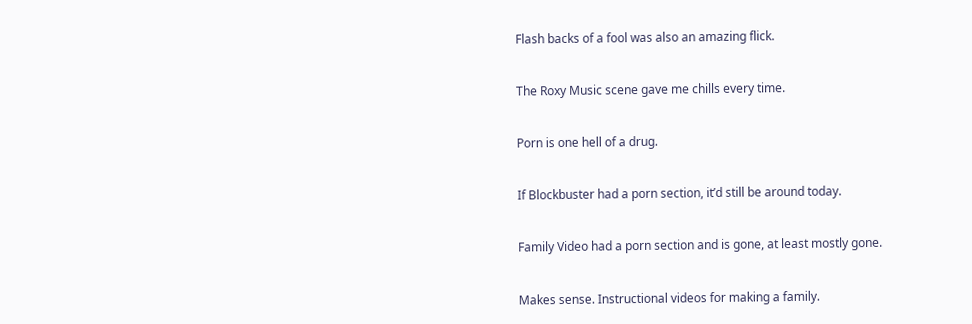Flash backs of a fool was also an amazing flick.


The Roxy Music scene gave me chills every time.


Porn is one hell of a drug.


If Blockbuster had a porn section, it’d still be around today.


Family Video had a porn section and is gone, at least mostly gone.


Makes sense. Instructional videos for making a family.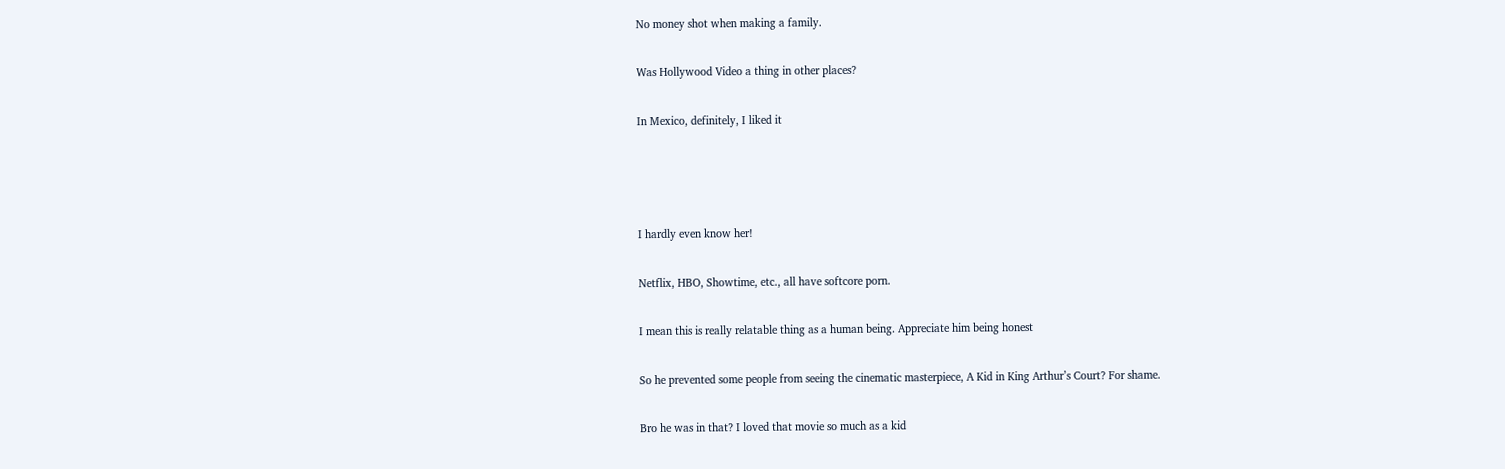No money shot when making a family.


Was Hollywood Video a thing in other places?


In Mexico, definitely, I liked it






I hardly even know her!


Netflix, HBO, Showtime, etc., all have softcore porn.


I mean this is really relatable thing as a human being. Appreciate him being honest


So he prevented some people from seeing the cinematic masterpiece, A Kid in King Arthur’s Court? For shame.


Bro he was in that? I loved that movie so much as a kid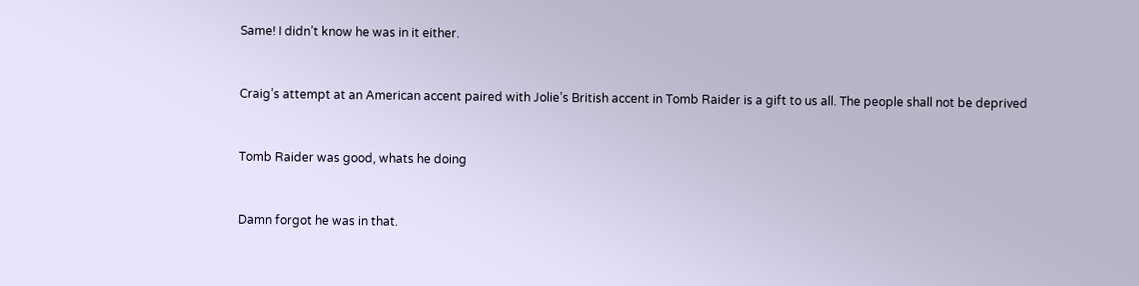Same! I didn’t know he was in it either.


Craig’s attempt at an American accent paired with Jolie’s British accent in Tomb Raider is a gift to us all. The people shall not be deprived


Tomb Raider was good, whats he doing


Damn forgot he was in that.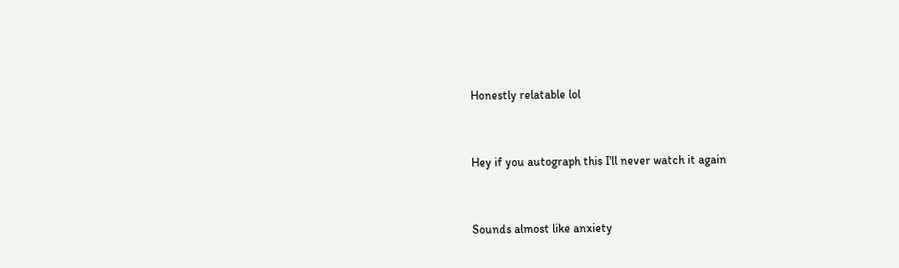Honestly relatable lol


Hey if you autograph this I'll never watch it again


Sounds almost like anxiety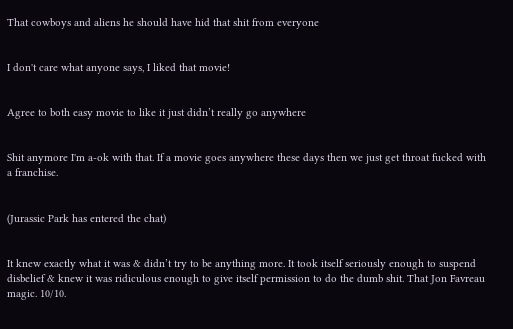That cowboys and aliens he should have hid that shit from everyone


I don't care what anyone says, I liked that movie!


Agree to both easy movie to like it just didn’t really go anywhere


Shit anymore I'm a-ok with that. If a movie goes anywhere these days then we just get throat fucked with a franchise.


(Jurassic Park has entered the chat)


It knew exactly what it was & didn’t try to be anything more. It took itself seriously enough to suspend disbelief & knew it was ridiculous enough to give itself permission to do the dumb shit. That Jon Favreau magic. 10/10.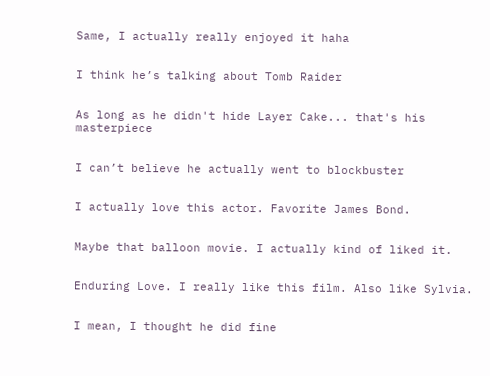Same, I actually really enjoyed it haha


I think he’s talking about Tomb Raider


As long as he didn't hide Layer Cake... that's his masterpiece


I can’t believe he actually went to blockbuster


I actually love this actor. Favorite James Bond.


Maybe that balloon movie. I actually kind of liked it.


Enduring Love. I really like this film. Also like Sylvia.


I mean, I thought he did fine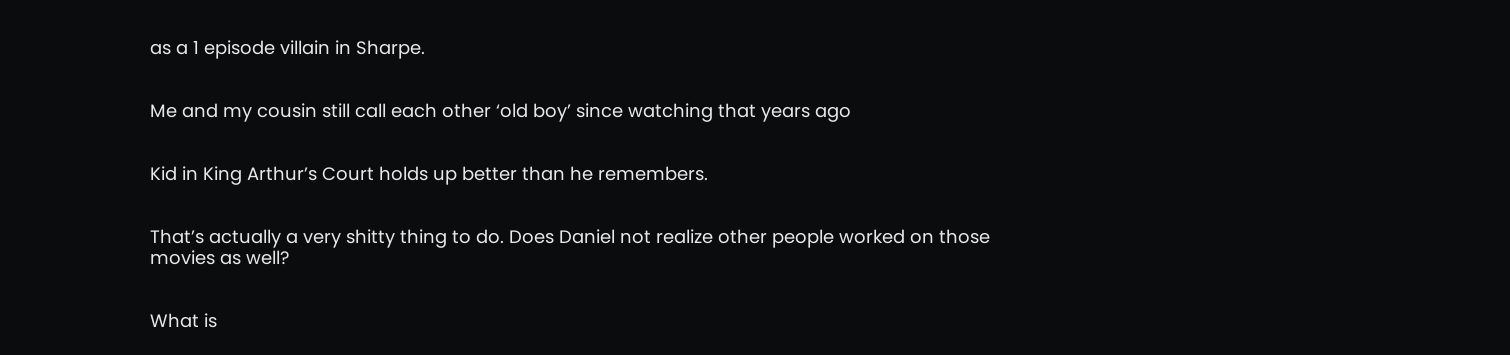as a 1 episode villain in Sharpe.


Me and my cousin still call each other ‘old boy’ since watching that years ago


Kid in King Arthur’s Court holds up better than he remembers.


That’s actually a very shitty thing to do. Does Daniel not realize other people worked on those movies as well?


What is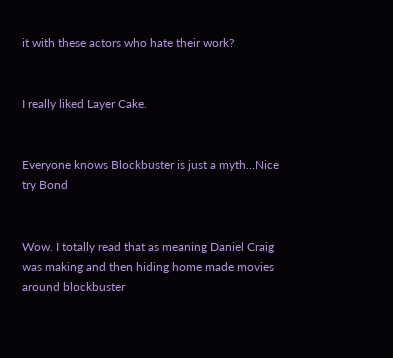it with these actors who hate their work?


I really liked Layer Cake.


Everyone knows Blockbuster is just a myth…Nice try Bond


Wow. I totally read that as meaning Daniel Craig was making and then hiding home made movies around blockbuster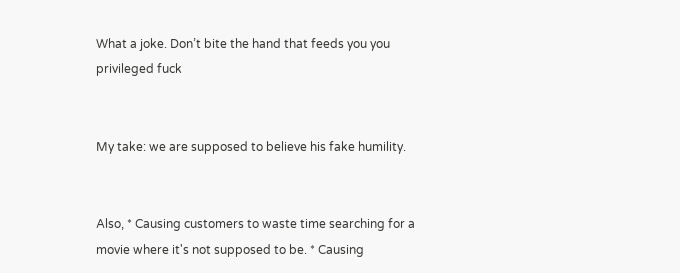What a joke. Don’t bite the hand that feeds you you privileged fuck


My take: we are supposed to believe his fake humility.


Also, * Causing customers to waste time searching for a movie where it's not supposed to be. * Causing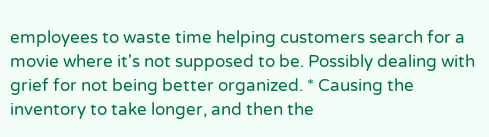employees to waste time helping customers search for a movie where it's not supposed to be. Possibly dealing with grief for not being better organized. * Causing the inventory to take longer, and then the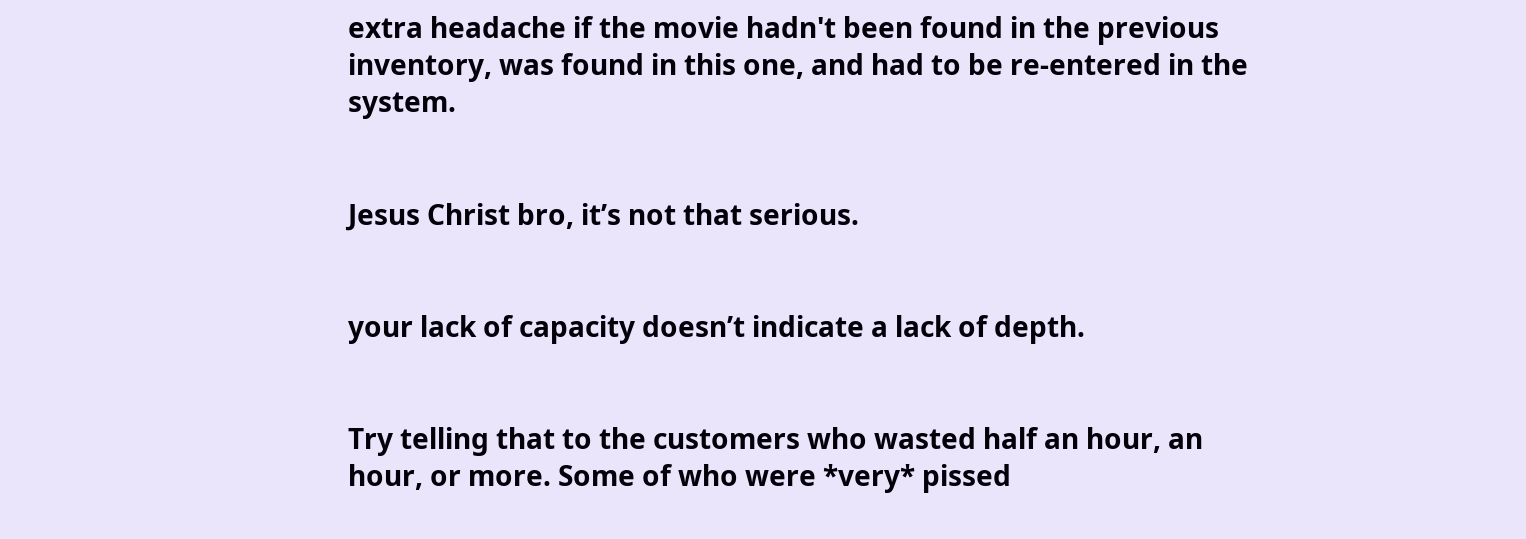extra headache if the movie hadn't been found in the previous inventory, was found in this one, and had to be re-entered in the system.


Jesus Christ bro, it’s not that serious.


your lack of capacity doesn’t indicate a lack of depth.


Try telling that to the customers who wasted half an hour, an hour, or more. Some of who were *very* pissed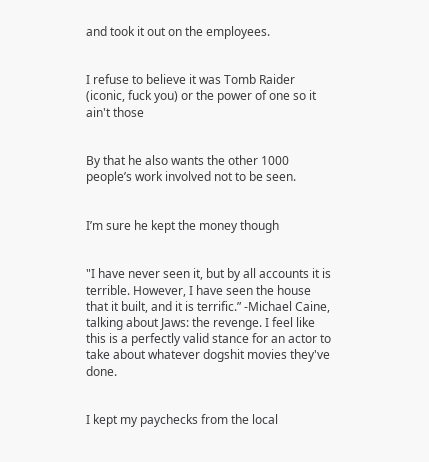and took it out on the employees.


I refuse to believe it was Tomb Raider (iconic, fuck you) or the power of one so it ain't those


By that he also wants the other 1000 people’s work involved not to be seen.


I’m sure he kept the money though


"I have never seen it, but by all accounts it is terrible. However, I have seen the house that it built, and it is terrific.” -Michael Caine, talking about Jaws: the revenge. I feel like this is a perfectly valid stance for an actor to take about whatever dogshit movies they've done.


I kept my paychecks from the local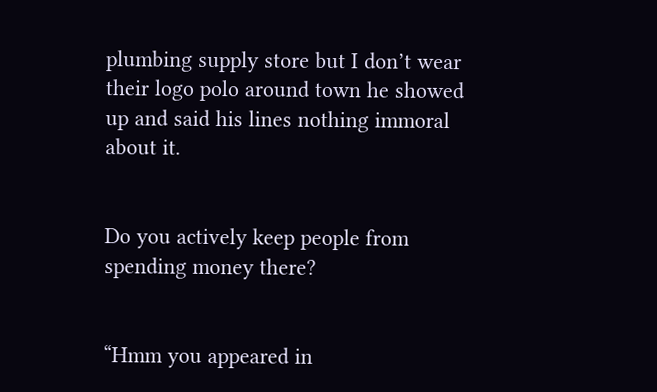plumbing supply store but I don’t wear their logo polo around town he showed up and said his lines nothing immoral about it.


Do you actively keep people from spending money there?


“Hmm you appeared in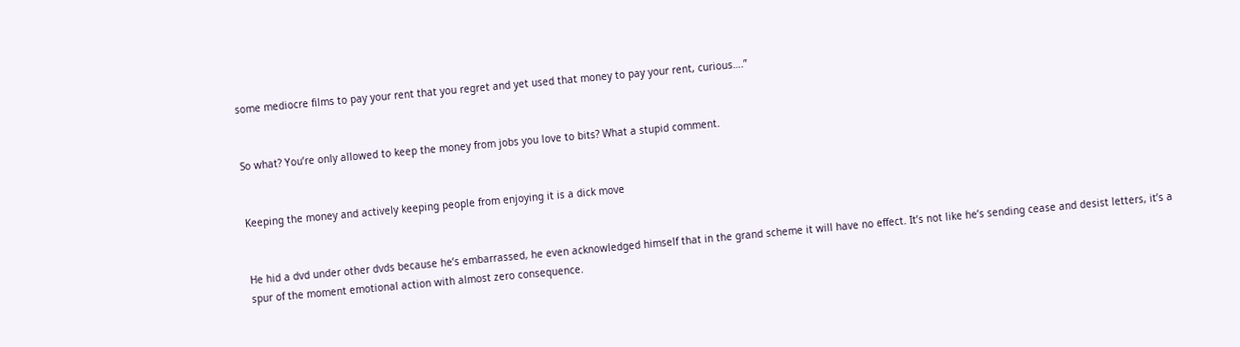some mediocre films to pay your rent that you regret and yet used that money to pay your rent, curious….”


So what? You’re only allowed to keep the money from jobs you love to bits? What a stupid comment.


Keeping the money and actively keeping people from enjoying it is a dick move


He hid a dvd under other dvds because he’s embarrassed, he even acknowledged himself that in the grand scheme it will have no effect. It’s not like he’s sending cease and desist letters, it’s a spur of the moment emotional action with almost zero consequence.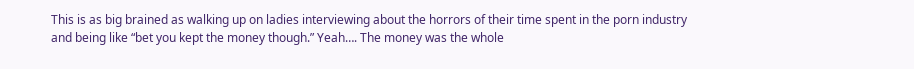This is as big brained as walking up on ladies interviewing about the horrors of their time spent in the porn industry and being like “bet you kept the money though.” Yeah…. The money was the whole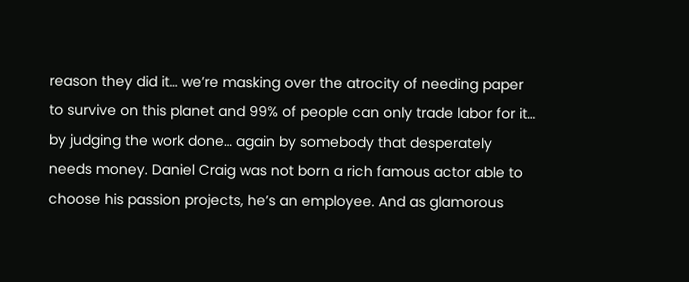reason they did it… we’re masking over the atrocity of needing paper to survive on this planet and 99% of people can only trade labor for it… by judging the work done… again by somebody that desperately needs money. Daniel Craig was not born a rich famous actor able to choose his passion projects, he’s an employee. And as glamorous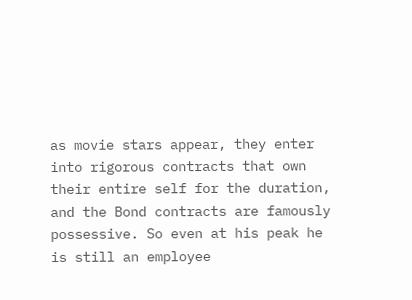as movie stars appear, they enter into rigorous contracts that own their entire self for the duration, and the Bond contracts are famously possessive. So even at his peak he is still an employee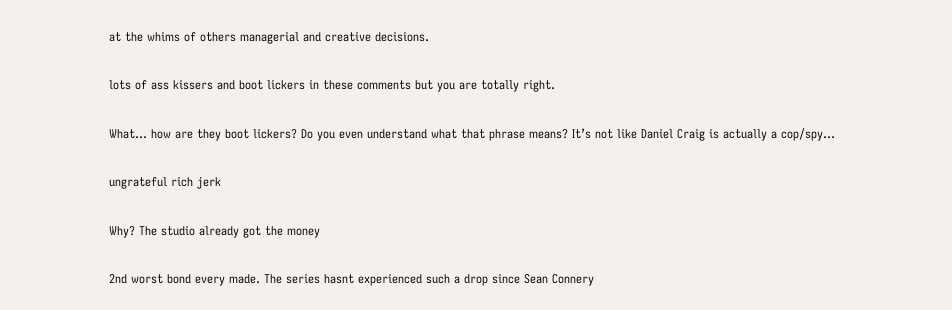at the whims of others managerial and creative decisions.


lots of ass kissers and boot lickers in these comments but you are totally right.


What… how are they boot lickers? Do you even understand what that phrase means? It’s not like Daniel Craig is actually a cop/spy…


ungrateful rich jerk


Why? The studio already got the money


2nd worst bond every made. The series hasnt experienced such a drop since Sean Connery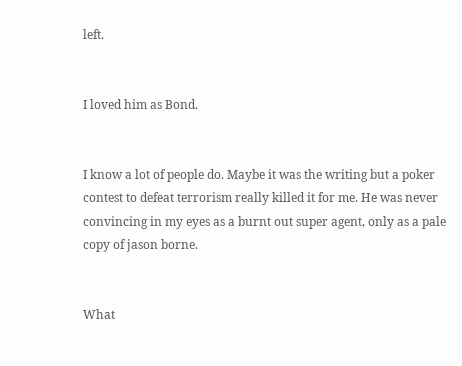left.


I loved him as Bond.


I know a lot of people do. Maybe it was the writing but a poker contest to defeat terrorism really killed it for me. He was never convincing in my eyes as a burnt out super agent, only as a pale copy of jason borne.


What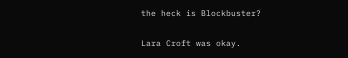the heck is Blockbuster?


Lara Croft was okay.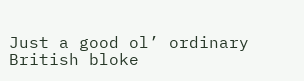Just a good ol’ ordinary British bloke